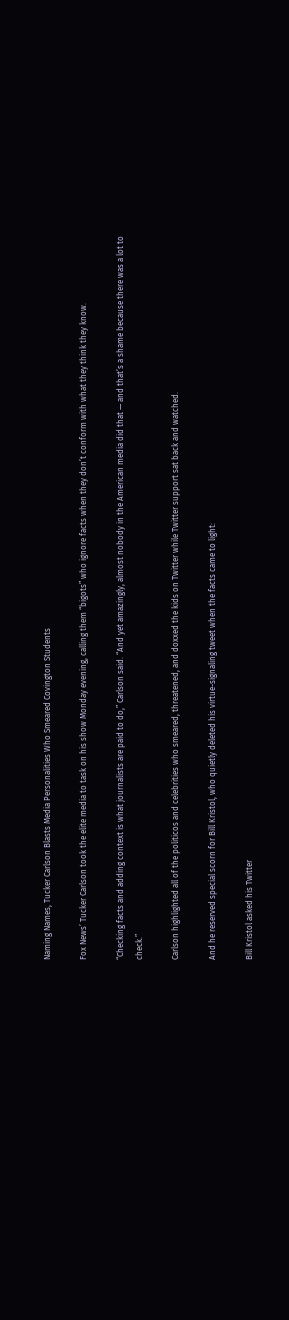Naming Names, Tucker Carlson Blasts Media Personalities Who Smeared Covington Students

Fox News’ Tucker Carlson took the elite media to task on his show Monday evening, calling them “bigots” who ignore facts when they don’t conform with what they think they know.

“Checking facts and adding context is what journalists are paid to do,” Carlson said. “And yet amazingly, almost nobody in the American media did that — and that’s a shame because there was a lot to check.”

Carlson highlighted all of the politicos and celebrities who smeared, threatened, and doxxed the kids on Twitter while Twitter support sat back and watched.

And he reserved special scorn for Bill Kristol, who quietly deleted his virtue-signaling tweet when the facts came to light:

Bill Kristol asked his Twitter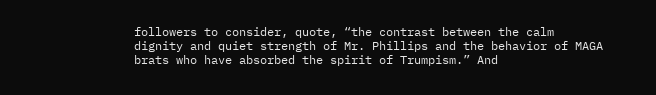followers to consider, quote, “the contrast between the calm dignity and quiet strength of Mr. Phillips and the behavior of MAGA brats who have absorbed the spirit of Trumpism.” And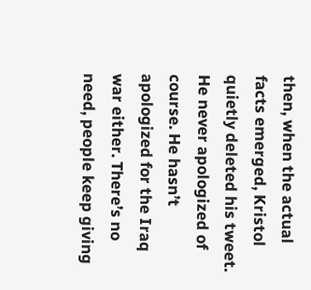then, when the actual facts emerged, Kristol quietly deleted his tweet. He never apologized of course. He hasn’t apologized for the Iraq war either. There’s no need, people keep giving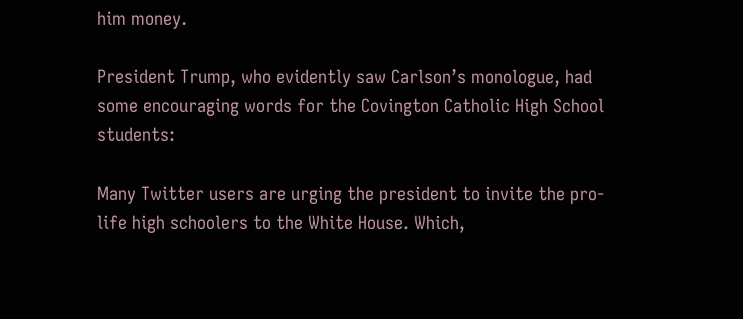him money.

President Trump, who evidently saw Carlson’s monologue, had some encouraging words for the Covington Catholic High School students:

Many Twitter users are urging the president to invite the pro-life high schoolers to the White House. Which,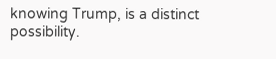knowing Trump, is a distinct possibility.